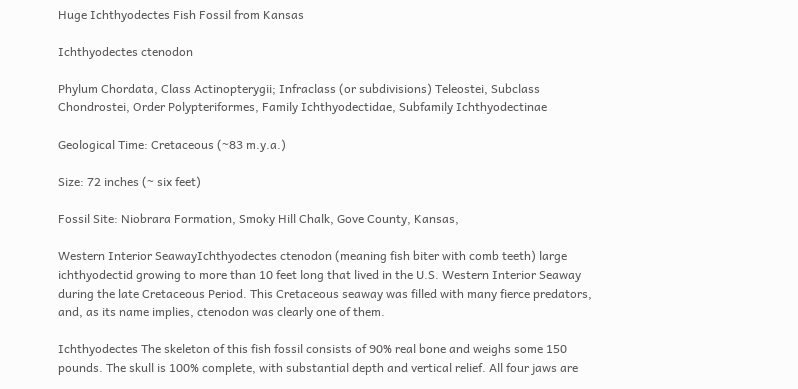Huge Ichthyodectes Fish Fossil from Kansas

Ichthyodectes ctenodon

Phylum Chordata, Class Actinopterygii; Infraclass (or subdivisions) Teleostei, Subclass Chondrostei, Order Polypteriformes, Family Ichthyodectidae, Subfamily Ichthyodectinae

Geological Time: Cretaceous (~83 m.y.a.)

Size: 72 inches (~ six feet)

Fossil Site: Niobrara Formation, Smoky Hill Chalk, Gove County, Kansas,

Western Interior SeawayIchthyodectes ctenodon (meaning fish biter with comb teeth) large ichthyodectid growing to more than 10 feet long that lived in the U.S. Western Interior Seaway during the late Cretaceous Period. This Cretaceous seaway was filled with many fierce predators, and, as its name implies, ctenodon was clearly one of them.

Ichthyodectes The skeleton of this fish fossil consists of 90% real bone and weighs some 150 pounds. The skull is 100% complete, with substantial depth and vertical relief. All four jaws are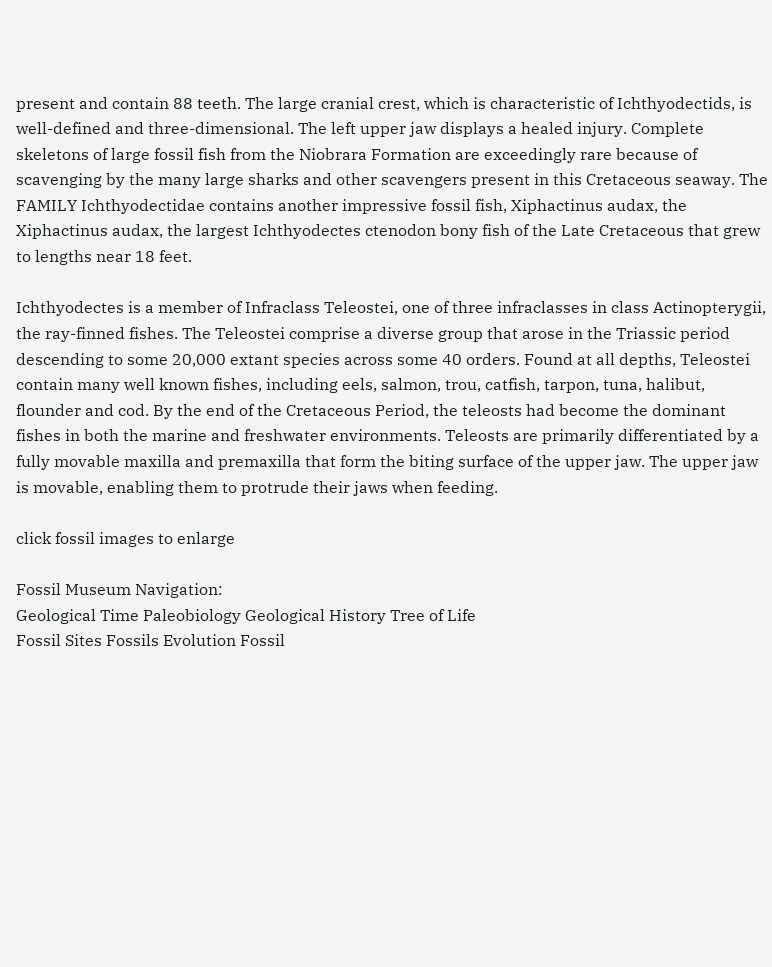present and contain 88 teeth. The large cranial crest, which is characteristic of Ichthyodectids, is well-defined and three-dimensional. The left upper jaw displays a healed injury. Complete skeletons of large fossil fish from the Niobrara Formation are exceedingly rare because of scavenging by the many large sharks and other scavengers present in this Cretaceous seaway. The FAMILY Ichthyodectidae contains another impressive fossil fish, Xiphactinus audax, the Xiphactinus audax, the largest Ichthyodectes ctenodon bony fish of the Late Cretaceous that grew to lengths near 18 feet.

Ichthyodectes is a member of Infraclass Teleostei, one of three infraclasses in class Actinopterygii, the ray-finned fishes. The Teleostei comprise a diverse group that arose in the Triassic period descending to some 20,000 extant species across some 40 orders. Found at all depths, Teleostei contain many well known fishes, including eels, salmon, trou, catfish, tarpon, tuna, halibut, flounder and cod. By the end of the Cretaceous Period, the teleosts had become the dominant fishes in both the marine and freshwater environments. Teleosts are primarily differentiated by a fully movable maxilla and premaxilla that form the biting surface of the upper jaw. The upper jaw is movable, enabling them to protrude their jaws when feeding.

click fossil images to enlarge

Fossil Museum Navigation:
Geological Time Paleobiology Geological History Tree of Life
Fossil Sites Fossils Evolution Fossil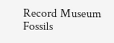Record Museum Fossils